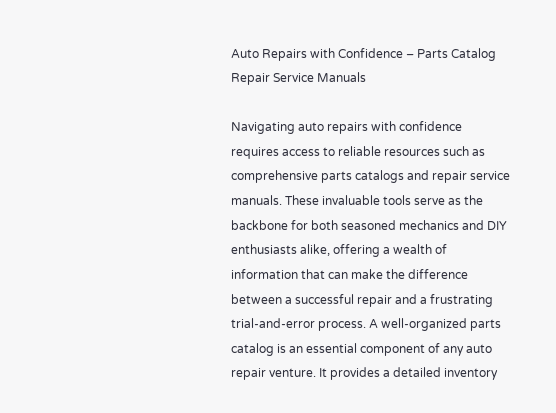Auto Repairs with Confidence – Parts Catalog Repair Service Manuals

Navigating auto repairs with confidence requires access to reliable resources such as comprehensive parts catalogs and repair service manuals. These invaluable tools serve as the backbone for both seasoned mechanics and DIY enthusiasts alike, offering a wealth of information that can make the difference between a successful repair and a frustrating trial-and-error process. A well-organized parts catalog is an essential component of any auto repair venture. It provides a detailed inventory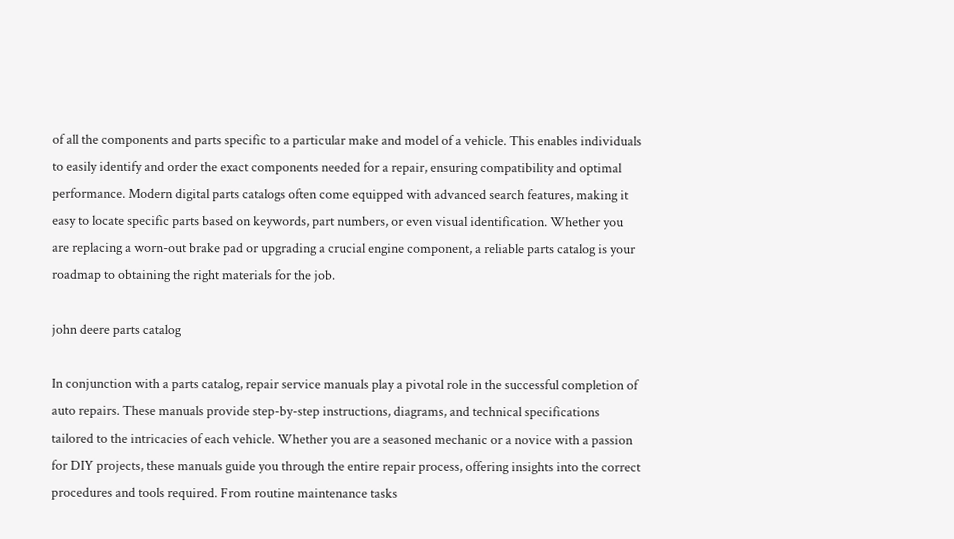of all the components and parts specific to a particular make and model of a vehicle. This enables individuals to easily identify and order the exact components needed for a repair, ensuring compatibility and optimal performance. Modern digital parts catalogs often come equipped with advanced search features, making it easy to locate specific parts based on keywords, part numbers, or even visual identification. Whether you are replacing a worn-out brake pad or upgrading a crucial engine component, a reliable parts catalog is your roadmap to obtaining the right materials for the job.

john deere parts catalog

In conjunction with a parts catalog, repair service manuals play a pivotal role in the successful completion of auto repairs. These manuals provide step-by-step instructions, diagrams, and technical specifications tailored to the intricacies of each vehicle. Whether you are a seasoned mechanic or a novice with a passion for DIY projects, these manuals guide you through the entire repair process, offering insights into the correct procedures and tools required. From routine maintenance tasks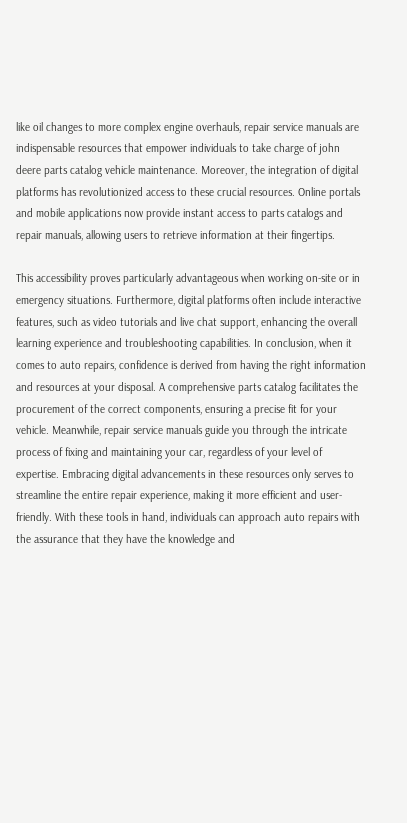like oil changes to more complex engine overhauls, repair service manuals are indispensable resources that empower individuals to take charge of john deere parts catalog vehicle maintenance. Moreover, the integration of digital platforms has revolutionized access to these crucial resources. Online portals and mobile applications now provide instant access to parts catalogs and repair manuals, allowing users to retrieve information at their fingertips.

This accessibility proves particularly advantageous when working on-site or in emergency situations. Furthermore, digital platforms often include interactive features, such as video tutorials and live chat support, enhancing the overall learning experience and troubleshooting capabilities. In conclusion, when it comes to auto repairs, confidence is derived from having the right information and resources at your disposal. A comprehensive parts catalog facilitates the procurement of the correct components, ensuring a precise fit for your vehicle. Meanwhile, repair service manuals guide you through the intricate process of fixing and maintaining your car, regardless of your level of expertise. Embracing digital advancements in these resources only serves to streamline the entire repair experience, making it more efficient and user-friendly. With these tools in hand, individuals can approach auto repairs with the assurance that they have the knowledge and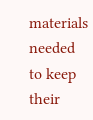materials needed to keep their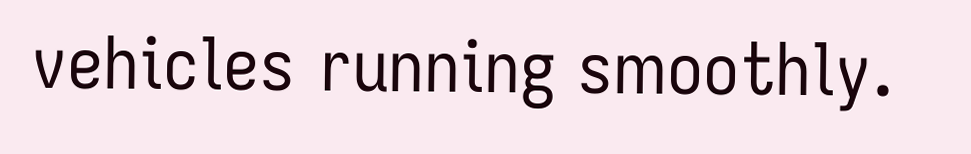vehicles running smoothly.